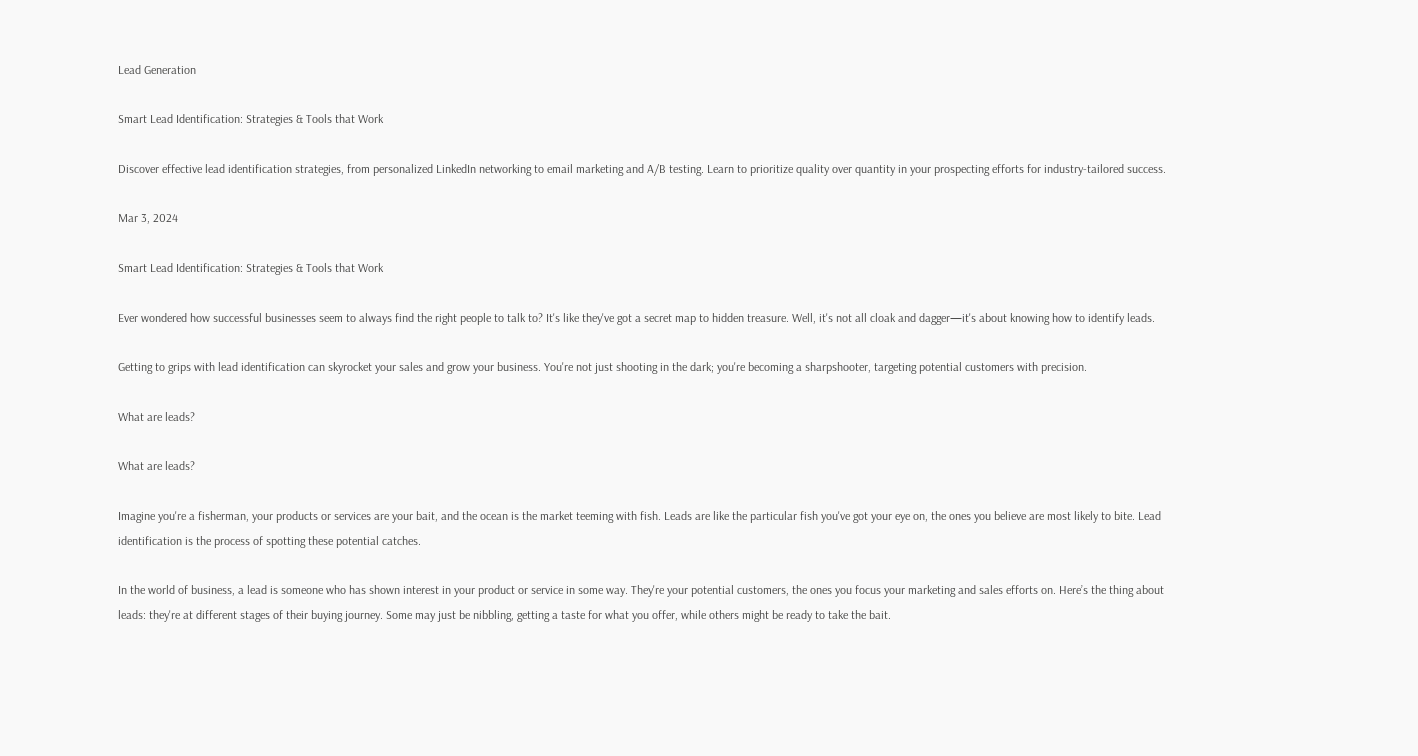Lead Generation

Smart Lead Identification: Strategies & Tools that Work

Discover effective lead identification strategies, from personalized LinkedIn networking to email marketing and A/B testing. Learn to prioritize quality over quantity in your prospecting efforts for industry-tailored success.

Mar 3, 2024

Smart Lead Identification: Strategies & Tools that Work

Ever wondered how successful businesses seem to always find the right people to talk to? It's like they've got a secret map to hidden treasure. Well, it's not all cloak and dagger—it's about knowing how to identify leads.

Getting to grips with lead identification can skyrocket your sales and grow your business. You're not just shooting in the dark; you're becoming a sharpshooter, targeting potential customers with precision.

What are leads?

What are leads?

Imagine you're a fisherman, your products or services are your bait, and the ocean is the market teeming with fish. Leads are like the particular fish you've got your eye on, the ones you believe are most likely to bite. Lead identification is the process of spotting these potential catches.

In the world of business, a lead is someone who has shown interest in your product or service in some way. They're your potential customers, the ones you focus your marketing and sales efforts on. Here’s the thing about leads: they're at different stages of their buying journey. Some may just be nibbling, getting a taste for what you offer, while others might be ready to take the bait.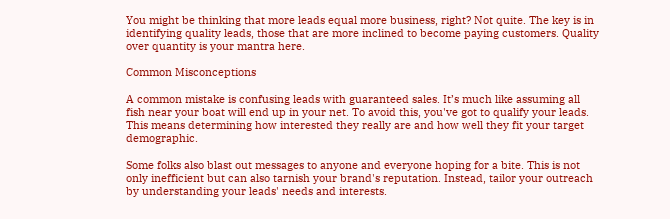You might be thinking that more leads equal more business, right? Not quite. The key is in identifying quality leads, those that are more inclined to become paying customers. Quality over quantity is your mantra here.

Common Misconceptions

A common mistake is confusing leads with guaranteed sales. It’s much like assuming all fish near your boat will end up in your net. To avoid this, you've got to qualify your leads. This means determining how interested they really are and how well they fit your target demographic.

Some folks also blast out messages to anyone and everyone hoping for a bite. This is not only inefficient but can also tarnish your brand's reputation. Instead, tailor your outreach by understanding your leads' needs and interests.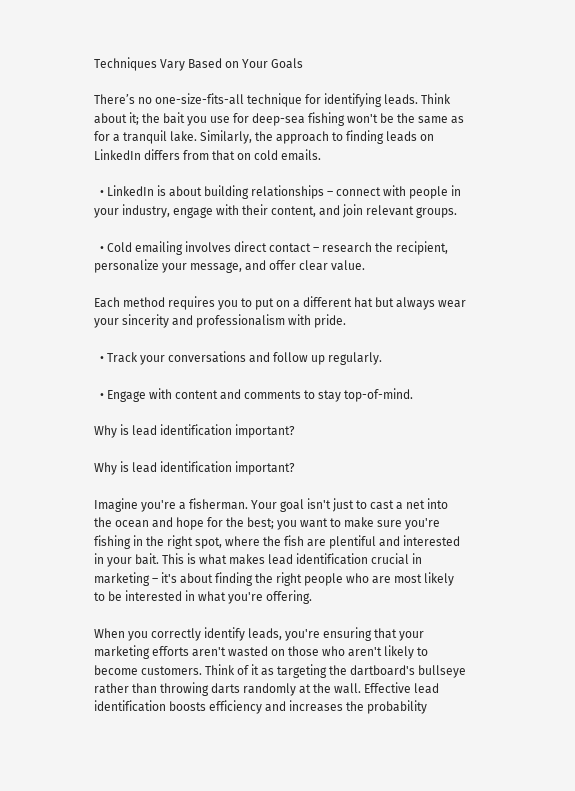Techniques Vary Based on Your Goals

There’s no one-size-fits-all technique for identifying leads. Think about it; the bait you use for deep-sea fishing won't be the same as for a tranquil lake. Similarly, the approach to finding leads on LinkedIn differs from that on cold emails.

  • LinkedIn is about building relationships – connect with people in your industry, engage with their content, and join relevant groups.

  • Cold emailing involves direct contact – research the recipient, personalize your message, and offer clear value.

Each method requires you to put on a different hat but always wear your sincerity and professionalism with pride.

  • Track your conversations and follow up regularly.

  • Engage with content and comments to stay top-of-mind.

Why is lead identification important?

Why is lead identification important?

Imagine you're a fisherman. Your goal isn't just to cast a net into the ocean and hope for the best; you want to make sure you're fishing in the right spot, where the fish are plentiful and interested in your bait. This is what makes lead identification crucial in marketing – it's about finding the right people who are most likely to be interested in what you're offering.

When you correctly identify leads, you're ensuring that your marketing efforts aren't wasted on those who aren't likely to become customers. Think of it as targeting the dartboard's bullseye rather than throwing darts randomly at the wall. Effective lead identification boosts efficiency and increases the probability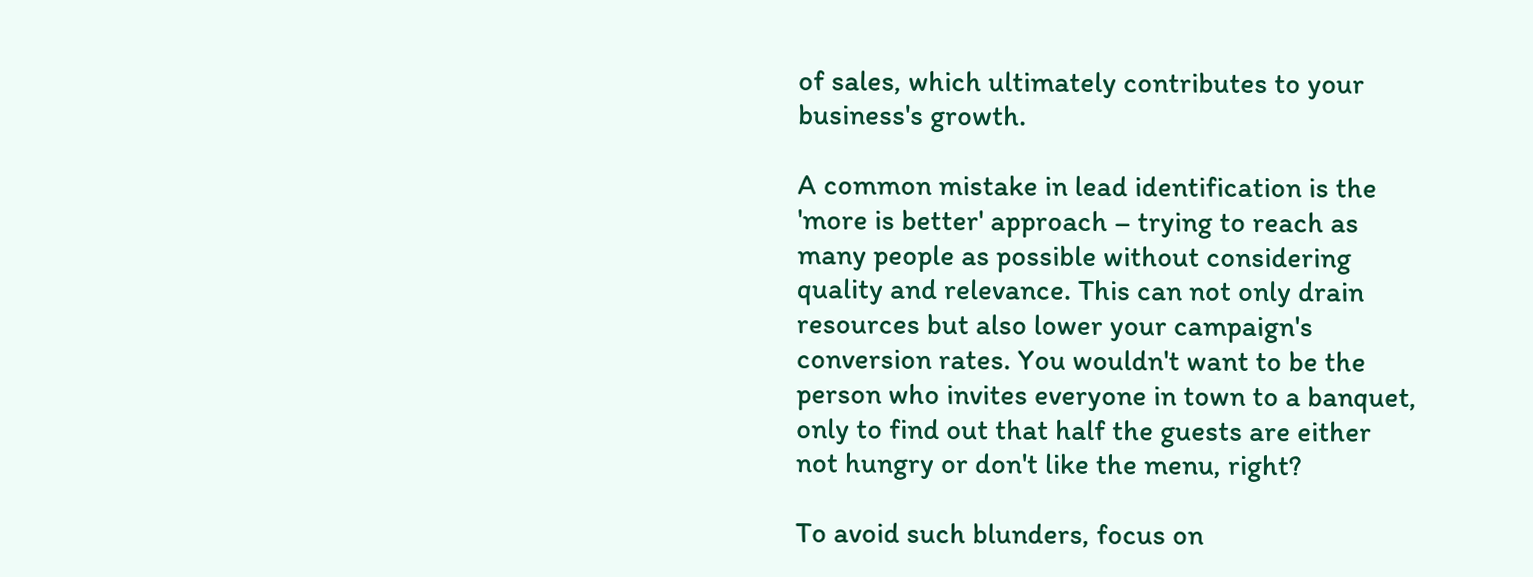of sales, which ultimately contributes to your business's growth.

A common mistake in lead identification is the 'more is better' approach – trying to reach as many people as possible without considering quality and relevance. This can not only drain resources but also lower your campaign's conversion rates. You wouldn't want to be the person who invites everyone in town to a banquet, only to find out that half the guests are either not hungry or don't like the menu, right?

To avoid such blunders, focus on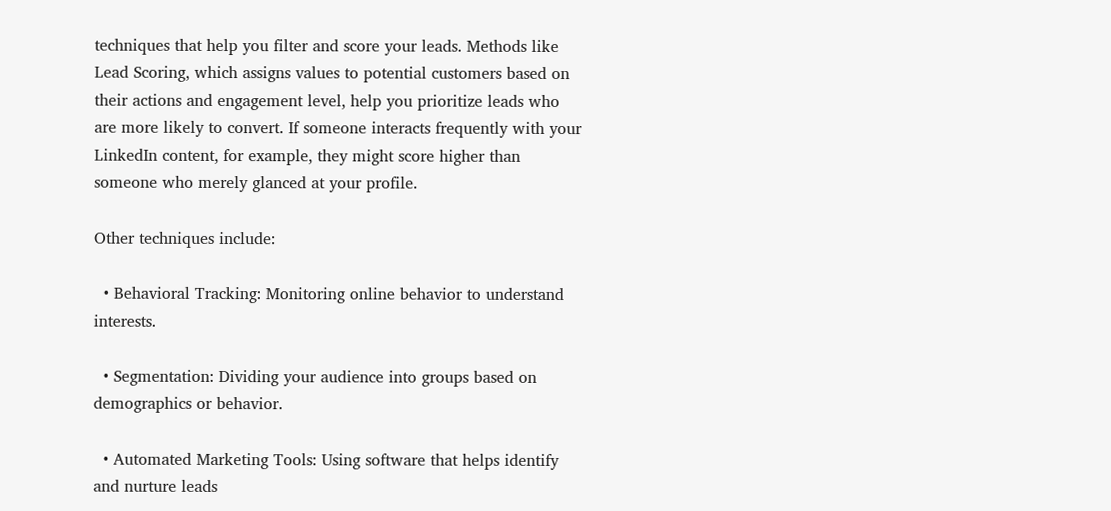techniques that help you filter and score your leads. Methods like Lead Scoring, which assigns values to potential customers based on their actions and engagement level, help you prioritize leads who are more likely to convert. If someone interacts frequently with your LinkedIn content, for example, they might score higher than someone who merely glanced at your profile.

Other techniques include:

  • Behavioral Tracking: Monitoring online behavior to understand interests.

  • Segmentation: Dividing your audience into groups based on demographics or behavior.

  • Automated Marketing Tools: Using software that helps identify and nurture leads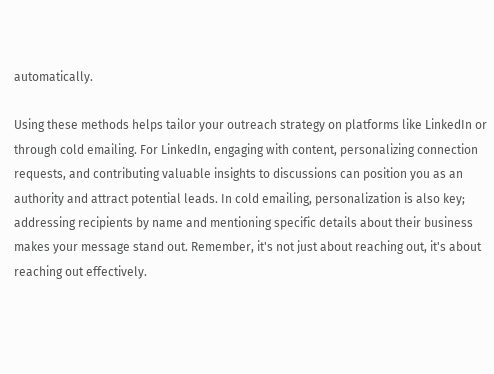automatically.

Using these methods helps tailor your outreach strategy on platforms like LinkedIn or through cold emailing. For LinkedIn, engaging with content, personalizing connection requests, and contributing valuable insights to discussions can position you as an authority and attract potential leads. In cold emailing, personalization is also key; addressing recipients by name and mentioning specific details about their business makes your message stand out. Remember, it's not just about reaching out, it's about reaching out effectively.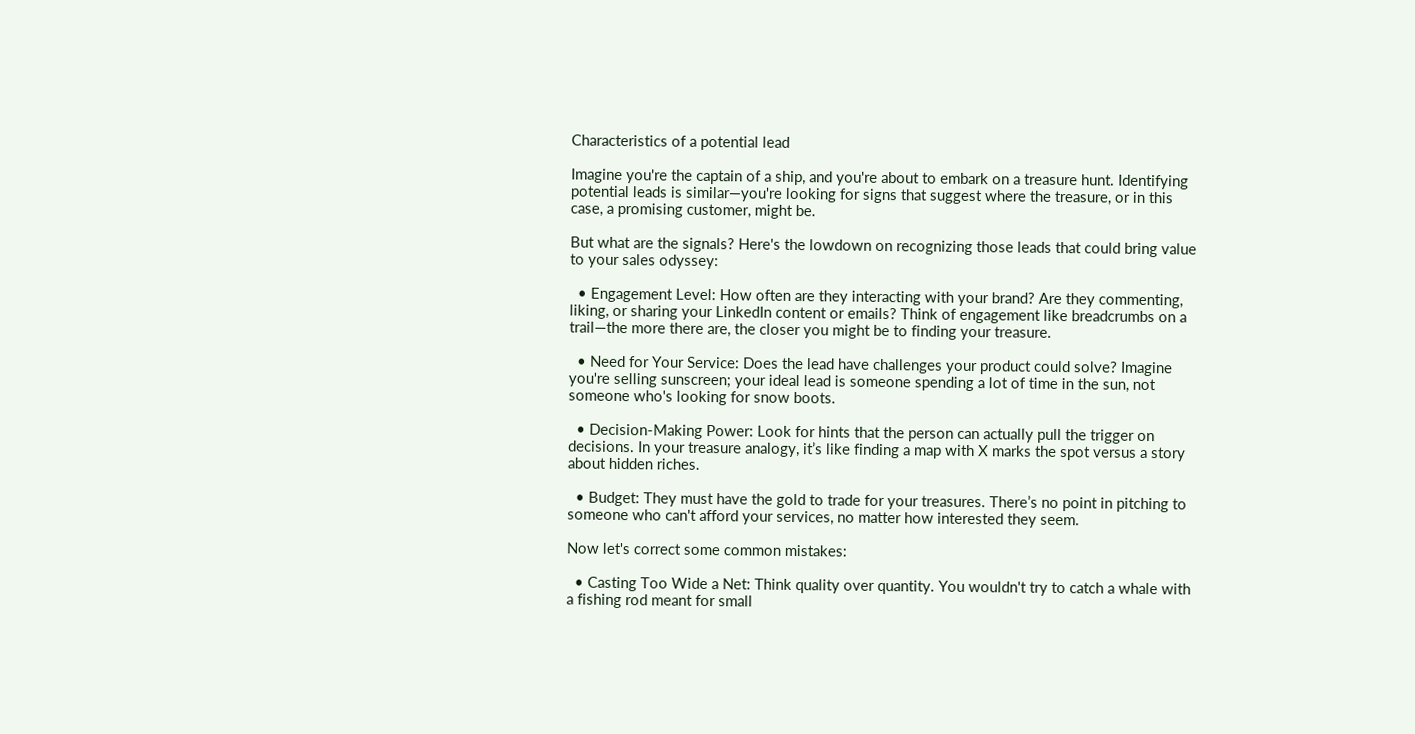Characteristics of a potential lead

Imagine you're the captain of a ship, and you're about to embark on a treasure hunt. Identifying potential leads is similar—you're looking for signs that suggest where the treasure, or in this case, a promising customer, might be.

But what are the signals? Here's the lowdown on recognizing those leads that could bring value to your sales odyssey:

  • Engagement Level: How often are they interacting with your brand? Are they commenting, liking, or sharing your LinkedIn content or emails? Think of engagement like breadcrumbs on a trail—the more there are, the closer you might be to finding your treasure.

  • Need for Your Service: Does the lead have challenges your product could solve? Imagine you're selling sunscreen; your ideal lead is someone spending a lot of time in the sun, not someone who's looking for snow boots.

  • Decision-Making Power: Look for hints that the person can actually pull the trigger on decisions. In your treasure analogy, it’s like finding a map with X marks the spot versus a story about hidden riches.

  • Budget: They must have the gold to trade for your treasures. There’s no point in pitching to someone who can't afford your services, no matter how interested they seem.

Now let's correct some common mistakes:

  • Casting Too Wide a Net: Think quality over quantity. You wouldn't try to catch a whale with a fishing rod meant for small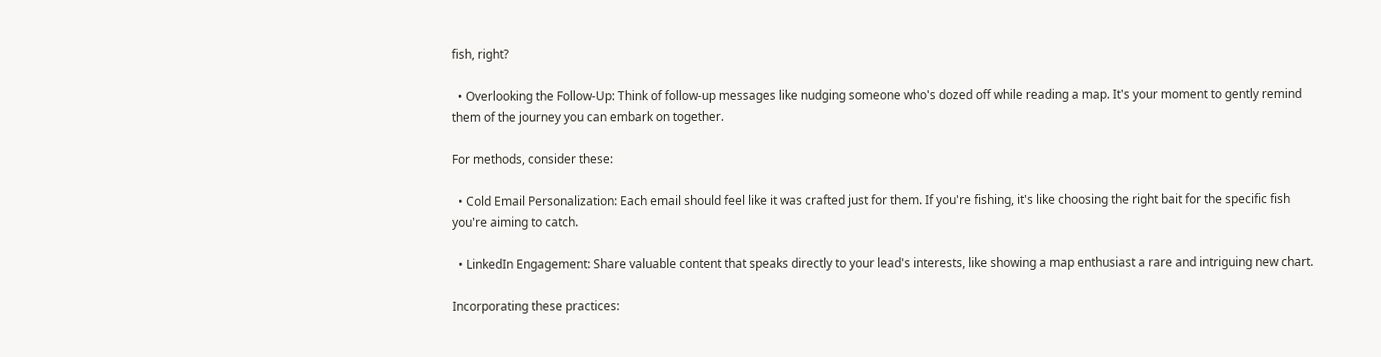fish, right?

  • Overlooking the Follow-Up: Think of follow-up messages like nudging someone who's dozed off while reading a map. It's your moment to gently remind them of the journey you can embark on together.

For methods, consider these:

  • Cold Email Personalization: Each email should feel like it was crafted just for them. If you're fishing, it's like choosing the right bait for the specific fish you're aiming to catch.

  • LinkedIn Engagement: Share valuable content that speaks directly to your lead's interests, like showing a map enthusiast a rare and intriguing new chart.

Incorporating these practices: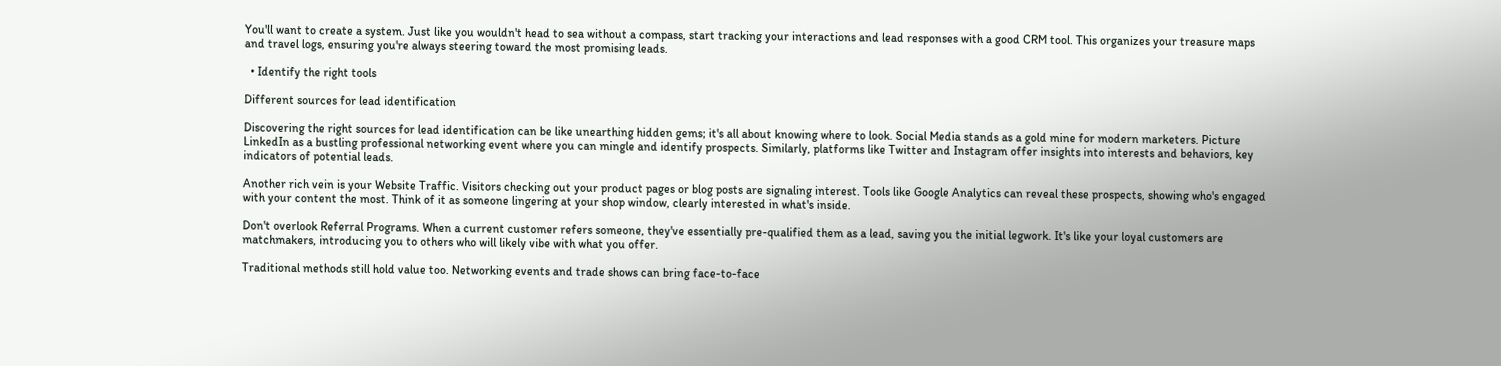You'll want to create a system. Just like you wouldn't head to sea without a compass, start tracking your interactions and lead responses with a good CRM tool. This organizes your treasure maps and travel logs, ensuring you're always steering toward the most promising leads.

  • Identify the right tools

Different sources for lead identification

Discovering the right sources for lead identification can be like unearthing hidden gems; it's all about knowing where to look. Social Media stands as a gold mine for modern marketers. Picture LinkedIn as a bustling professional networking event where you can mingle and identify prospects. Similarly, platforms like Twitter and Instagram offer insights into interests and behaviors, key indicators of potential leads.

Another rich vein is your Website Traffic. Visitors checking out your product pages or blog posts are signaling interest. Tools like Google Analytics can reveal these prospects, showing who's engaged with your content the most. Think of it as someone lingering at your shop window, clearly interested in what's inside.

Don't overlook Referral Programs. When a current customer refers someone, they've essentially pre-qualified them as a lead, saving you the initial legwork. It's like your loyal customers are matchmakers, introducing you to others who will likely vibe with what you offer.

Traditional methods still hold value too. Networking events and trade shows can bring face-to-face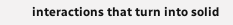interactions that turn into solid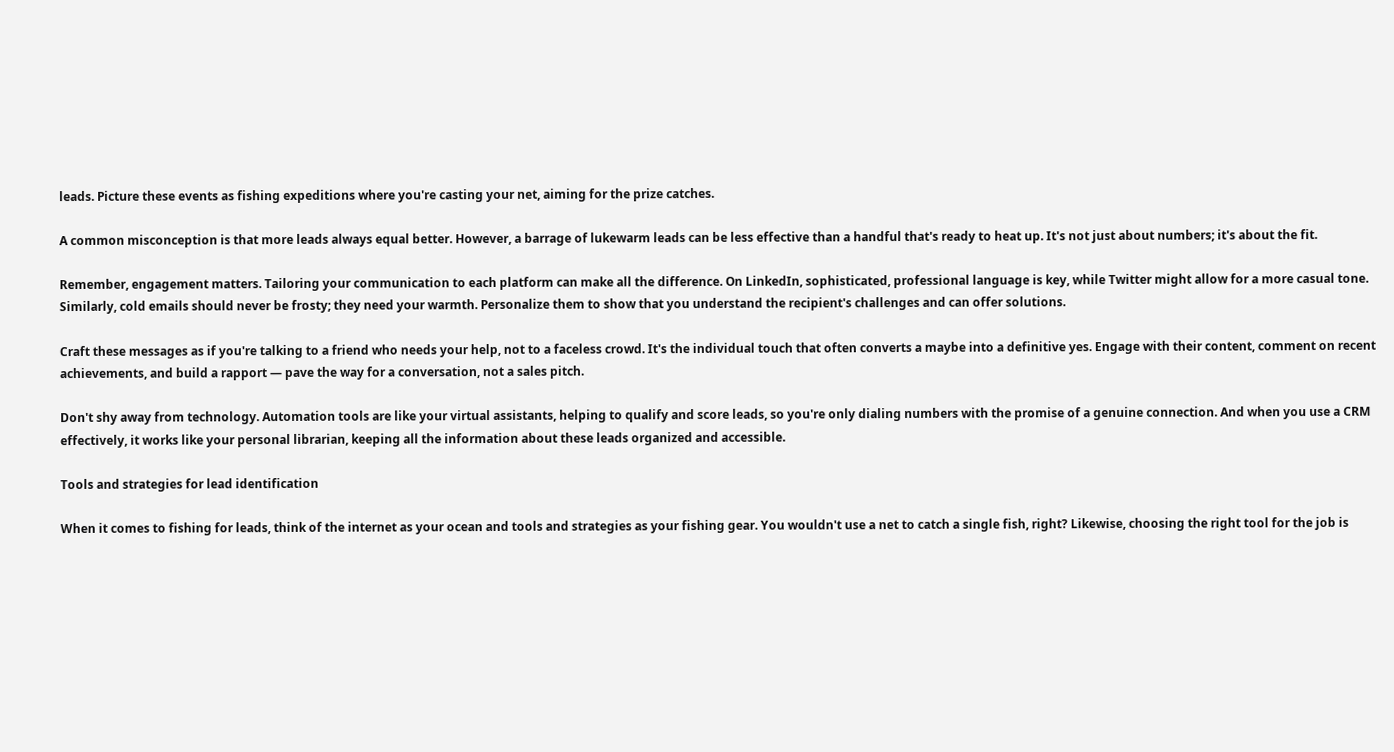leads. Picture these events as fishing expeditions where you're casting your net, aiming for the prize catches.

A common misconception is that more leads always equal better. However, a barrage of lukewarm leads can be less effective than a handful that's ready to heat up. It's not just about numbers; it's about the fit.

Remember, engagement matters. Tailoring your communication to each platform can make all the difference. On LinkedIn, sophisticated, professional language is key, while Twitter might allow for a more casual tone. Similarly, cold emails should never be frosty; they need your warmth. Personalize them to show that you understand the recipient's challenges and can offer solutions.

Craft these messages as if you're talking to a friend who needs your help, not to a faceless crowd. It's the individual touch that often converts a maybe into a definitive yes. Engage with their content, comment on recent achievements, and build a rapport — pave the way for a conversation, not a sales pitch.

Don't shy away from technology. Automation tools are like your virtual assistants, helping to qualify and score leads, so you're only dialing numbers with the promise of a genuine connection. And when you use a CRM effectively, it works like your personal librarian, keeping all the information about these leads organized and accessible.

Tools and strategies for lead identification

When it comes to fishing for leads, think of the internet as your ocean and tools and strategies as your fishing gear. You wouldn't use a net to catch a single fish, right? Likewise, choosing the right tool for the job is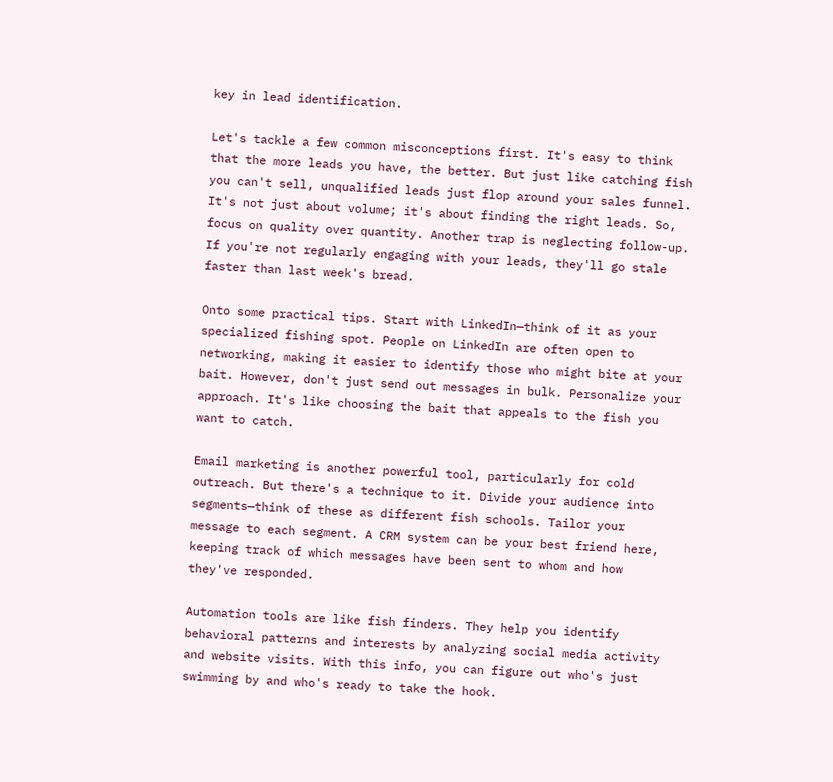key in lead identification.

Let's tackle a few common misconceptions first. It's easy to think that the more leads you have, the better. But just like catching fish you can't sell, unqualified leads just flop around your sales funnel. It's not just about volume; it's about finding the right leads. So, focus on quality over quantity. Another trap is neglecting follow-up. If you're not regularly engaging with your leads, they'll go stale faster than last week's bread.

Onto some practical tips. Start with LinkedIn—think of it as your specialized fishing spot. People on LinkedIn are often open to networking, making it easier to identify those who might bite at your bait. However, don't just send out messages in bulk. Personalize your approach. It's like choosing the bait that appeals to the fish you want to catch.

Email marketing is another powerful tool, particularly for cold outreach. But there's a technique to it. Divide your audience into segments—think of these as different fish schools. Tailor your message to each segment. A CRM system can be your best friend here, keeping track of which messages have been sent to whom and how they've responded.

Automation tools are like fish finders. They help you identify behavioral patterns and interests by analyzing social media activity and website visits. With this info, you can figure out who's just swimming by and who's ready to take the hook.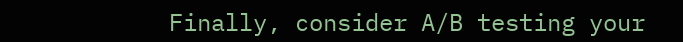Finally, consider A/B testing your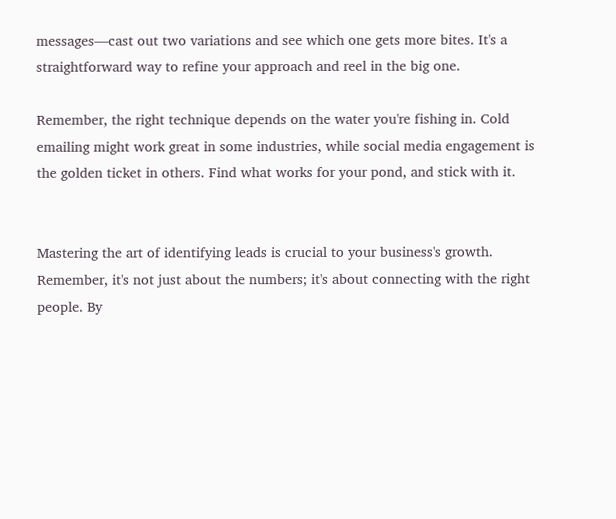messages—cast out two variations and see which one gets more bites. It's a straightforward way to refine your approach and reel in the big one.

Remember, the right technique depends on the water you're fishing in. Cold emailing might work great in some industries, while social media engagement is the golden ticket in others. Find what works for your pond, and stick with it.


Mastering the art of identifying leads is crucial to your business's growth. Remember, it's not just about the numbers; it's about connecting with the right people. By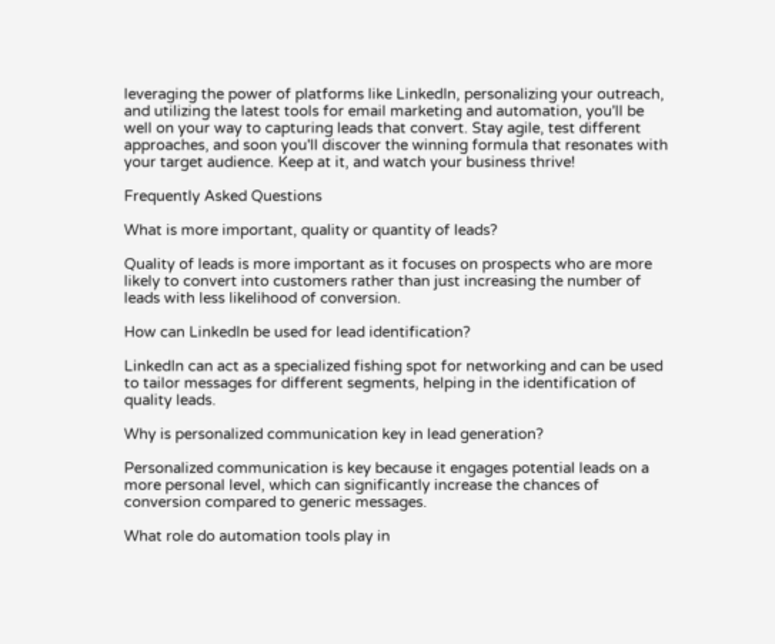leveraging the power of platforms like LinkedIn, personalizing your outreach, and utilizing the latest tools for email marketing and automation, you'll be well on your way to capturing leads that convert. Stay agile, test different approaches, and soon you'll discover the winning formula that resonates with your target audience. Keep at it, and watch your business thrive!

Frequently Asked Questions

What is more important, quality or quantity of leads?

Quality of leads is more important as it focuses on prospects who are more likely to convert into customers rather than just increasing the number of leads with less likelihood of conversion.

How can LinkedIn be used for lead identification?

LinkedIn can act as a specialized fishing spot for networking and can be used to tailor messages for different segments, helping in the identification of quality leads.

Why is personalized communication key in lead generation?

Personalized communication is key because it engages potential leads on a more personal level, which can significantly increase the chances of conversion compared to generic messages.

What role do automation tools play in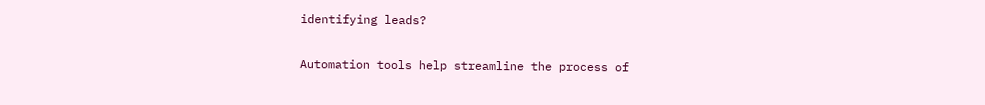identifying leads?

Automation tools help streamline the process of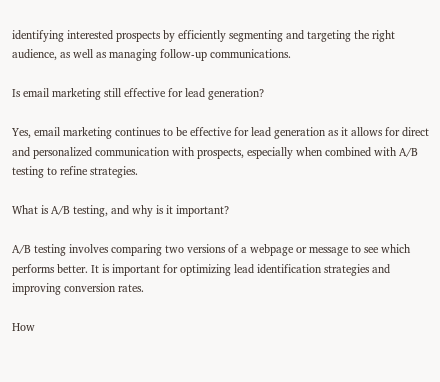identifying interested prospects by efficiently segmenting and targeting the right audience, as well as managing follow-up communications.

Is email marketing still effective for lead generation?

Yes, email marketing continues to be effective for lead generation as it allows for direct and personalized communication with prospects, especially when combined with A/B testing to refine strategies.

What is A/B testing, and why is it important?

A/B testing involves comparing two versions of a webpage or message to see which performs better. It is important for optimizing lead identification strategies and improving conversion rates.

How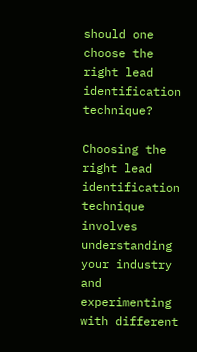should one choose the right lead identification technique?

Choosing the right lead identification technique involves understanding your industry and experimenting with different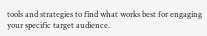tools and strategies to find what works best for engaging your specific target audience.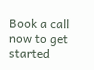Book a call now to get started